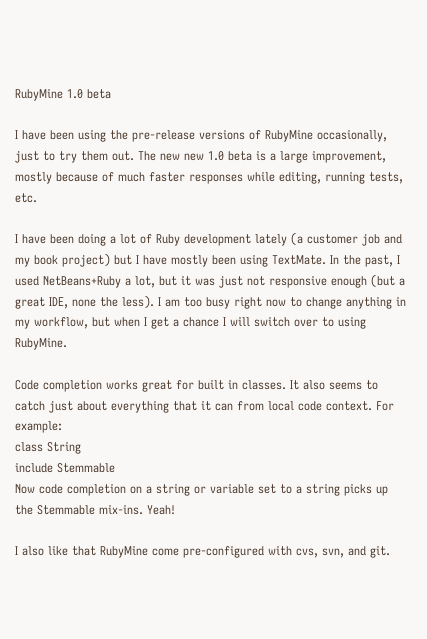RubyMine 1.0 beta

I have been using the pre-release versions of RubyMine occasionally, just to try them out. The new new 1.0 beta is a large improvement, mostly because of much faster responses while editing, running tests, etc.

I have been doing a lot of Ruby development lately (a customer job and my book project) but I have mostly been using TextMate. In the past, I used NetBeans+Ruby a lot, but it was just not responsive enough (but a great IDE, none the less). I am too busy right now to change anything in my workflow, but when I get a chance I will switch over to using RubyMine.

Code completion works great for built in classes. It also seems to catch just about everything that it can from local code context. For example:
class String
include Stemmable
Now code completion on a string or variable set to a string picks up the Stemmable mix-ins. Yeah!

I also like that RubyMine come pre-configured with cvs, svn, and git.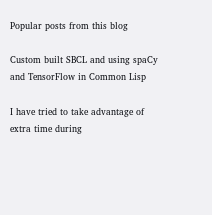Popular posts from this blog

Custom built SBCL and using spaCy and TensorFlow in Common Lisp

I have tried to take advantage of extra time during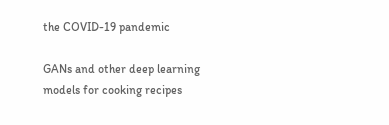the COVID-19 pandemic

GANs and other deep learning models for cooking recipes